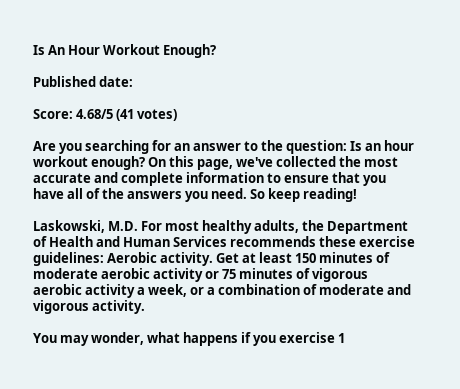Is An Hour Workout Enough?

Published date:

Score: 4.68/5 (41 votes)

Are you searching for an answer to the question: Is an hour workout enough? On this page, we've collected the most accurate and complete information to ensure that you have all of the answers you need. So keep reading!

Laskowski, M.D. For most healthy adults, the Department of Health and Human Services recommends these exercise guidelines: Aerobic activity. Get at least 150 minutes of moderate aerobic activity or 75 minutes of vigorous aerobic activity a week, or a combination of moderate and vigorous activity.

You may wonder, what happens if you exercise 1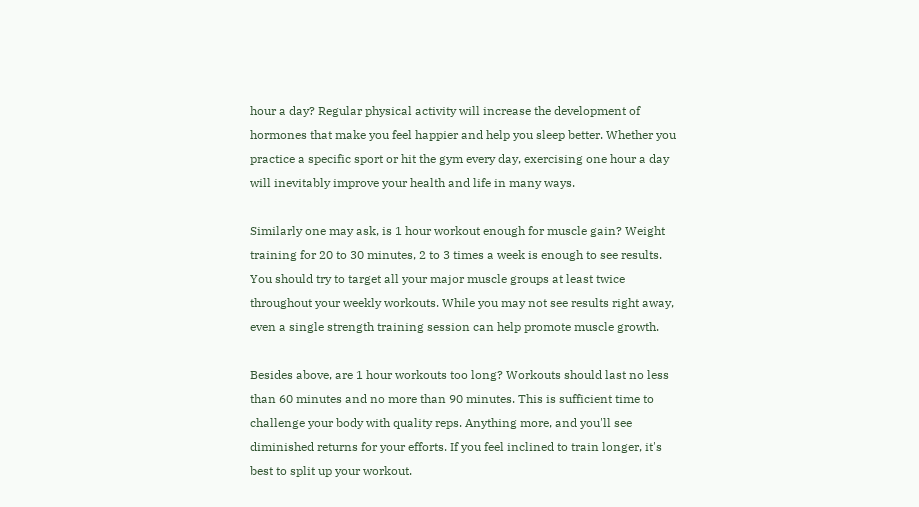hour a day? Regular physical activity will increase the development of hormones that make you feel happier and help you sleep better. Whether you practice a specific sport or hit the gym every day, exercising one hour a day will inevitably improve your health and life in many ways.

Similarly one may ask, is 1 hour workout enough for muscle gain? Weight training for 20 to 30 minutes, 2 to 3 times a week is enough to see results. You should try to target all your major muscle groups at least twice throughout your weekly workouts. While you may not see results right away, even a single strength training session can help promote muscle growth.

Besides above, are 1 hour workouts too long? Workouts should last no less than 60 minutes and no more than 90 minutes. This is sufficient time to challenge your body with quality reps. Anything more, and you'll see diminished returns for your efforts. If you feel inclined to train longer, it's best to split up your workout.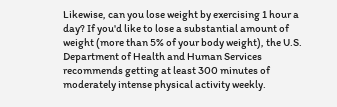Likewise, can you lose weight by exercising 1 hour a day? If you'd like to lose a substantial amount of weight (more than 5% of your body weight), the U.S. Department of Health and Human Services recommends getting at least 300 minutes of moderately intense physical activity weekly.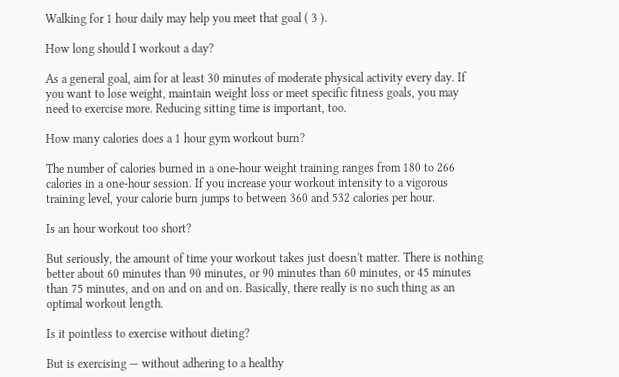Walking for 1 hour daily may help you meet that goal ( 3 ).

How long should I workout a day?

As a general goal, aim for at least 30 minutes of moderate physical activity every day. If you want to lose weight, maintain weight loss or meet specific fitness goals, you may need to exercise more. Reducing sitting time is important, too.

How many calories does a 1 hour gym workout burn?

The number of calories burned in a one-hour weight training ranges from 180 to 266 calories in a one-hour session. If you increase your workout intensity to a vigorous training level, your calorie burn jumps to between 360 and 532 calories per hour.

Is an hour workout too short?

But seriously, the amount of time your workout takes just doesn't matter. There is nothing better about 60 minutes than 90 minutes, or 90 minutes than 60 minutes, or 45 minutes than 75 minutes, and on and on and on. Basically, there really is no such thing as an optimal workout length.

Is it pointless to exercise without dieting?

But is exercising — without adhering to a healthy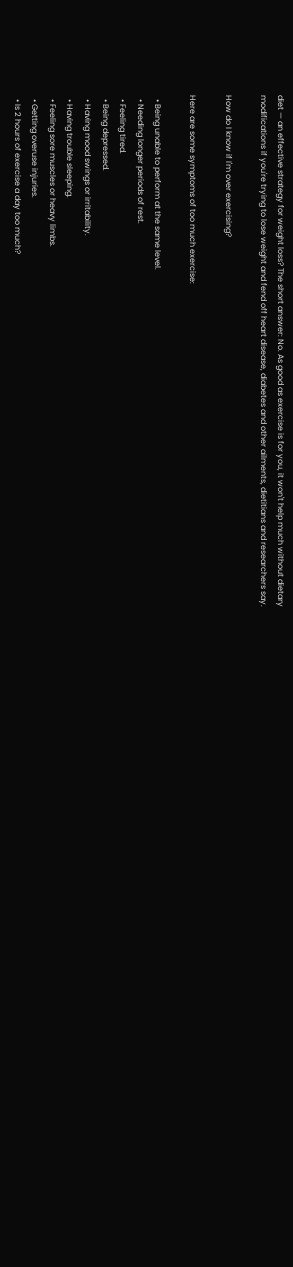diet — an effective strategy for weight loss? The short answer: No. As good as exercise is for you, it won't help much without dietary modifications if you're trying to lose weight and fend off heart disease, diabetes and other ailments, dietitians and researchers say.

How do I know if I'm over exercising?

Here are some symptoms of too much exercise:

  • Being unable to perform at the same level.
  • Needing longer periods of rest.
  • Feeling tired.
  • Being depressed.
  • Having mood swings or irritability.
  • Having trouble sleeping.
  • Feeling sore muscles or heavy limbs.
  • Getting overuse injuries.
  • Is 2 hours of exercise a day too much?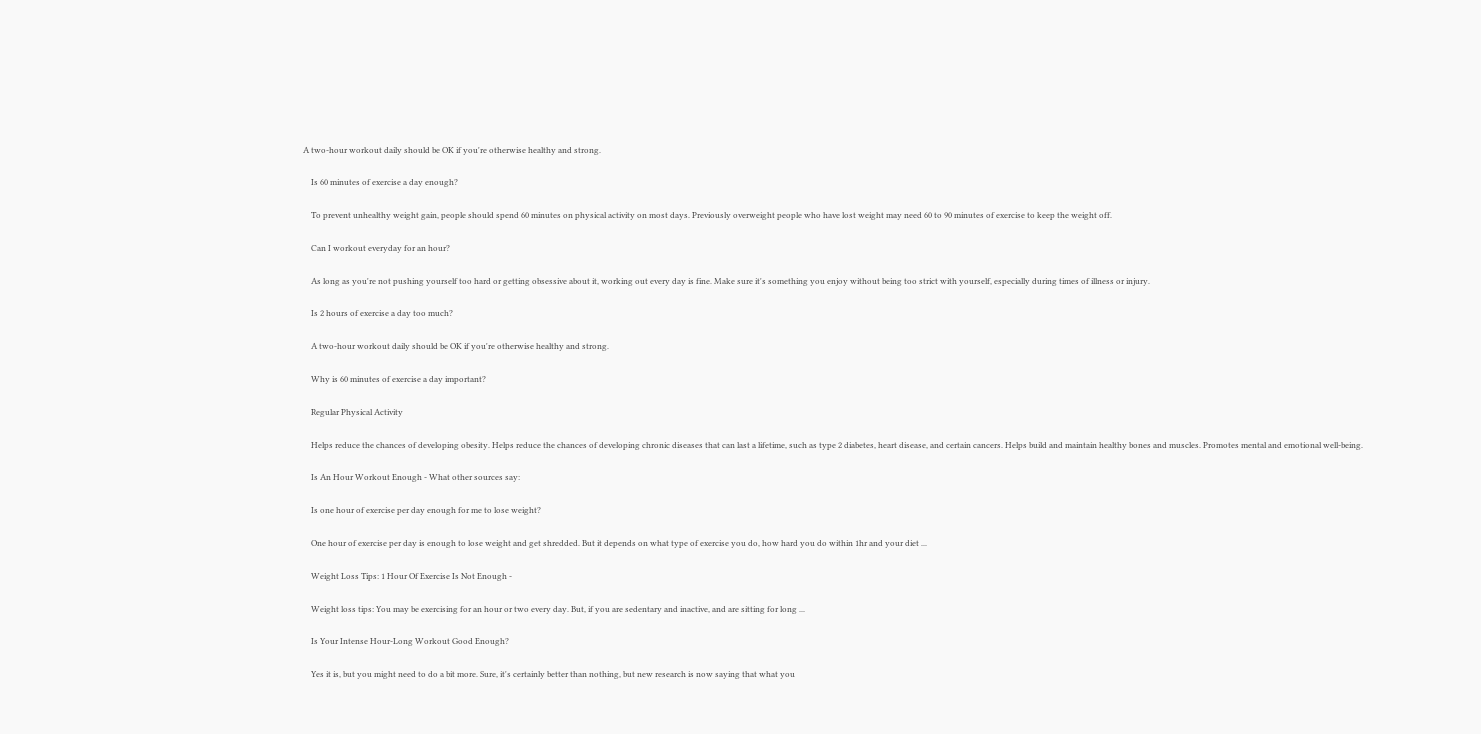A two-hour workout daily should be OK if you're otherwise healthy and strong.

    Is 60 minutes of exercise a day enough?

    To prevent unhealthy weight gain, people should spend 60 minutes on physical activity on most days. Previously overweight people who have lost weight may need 60 to 90 minutes of exercise to keep the weight off.

    Can I workout everyday for an hour?

    As long as you're not pushing yourself too hard or getting obsessive about it, working out every day is fine. Make sure it's something you enjoy without being too strict with yourself, especially during times of illness or injury.

    Is 2 hours of exercise a day too much?

    A two-hour workout daily should be OK if you're otherwise healthy and strong.

    Why is 60 minutes of exercise a day important?

    Regular Physical Activity

    Helps reduce the chances of developing obesity. Helps reduce the chances of developing chronic diseases that can last a lifetime, such as type 2 diabetes, heart disease, and certain cancers. Helps build and maintain healthy bones and muscles. Promotes mental and emotional well-being.

    Is An Hour Workout Enough - What other sources say:

    Is one hour of exercise per day enough for me to lose weight?

    One hour of exercise per day is enough to lose weight and get shredded. But it depends on what type of exercise you do, how hard you do within 1hr and your diet ...

    Weight Loss Tips: 1 Hour Of Exercise Is Not Enough -

    Weight loss tips: You may be exercising for an hour or two every day. But, if you are sedentary and inactive, and are sitting for long ...

    Is Your Intense Hour-Long Workout Good Enough?

    Yes it is, but you might need to do a bit more. Sure, it's certainly better than nothing, but new research is now saying that what you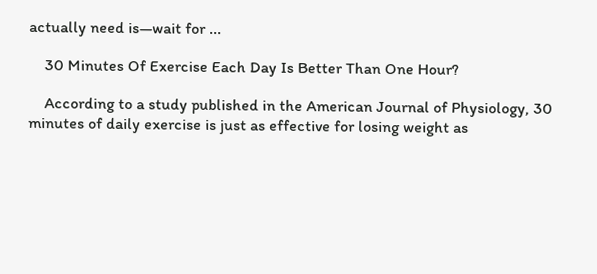actually need is—wait for ...

    30 Minutes Of Exercise Each Day Is Better Than One Hour?

    According to a study published in the American Journal of Physiology, 30 minutes of daily exercise is just as effective for losing weight as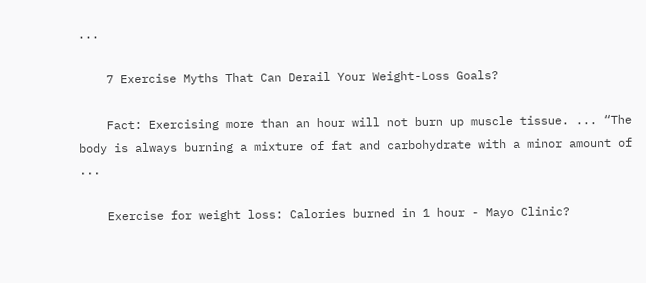...

    7 Exercise Myths That Can Derail Your Weight-Loss Goals?

    Fact: Exercising more than an hour will not burn up muscle tissue. ... “The body is always burning a mixture of fat and carbohydrate with a minor amount of ...

    Exercise for weight loss: Calories burned in 1 hour - Mayo Clinic?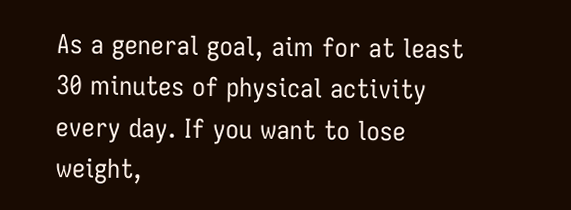As a general goal, aim for at least 30 minutes of physical activity every day. If you want to lose weight,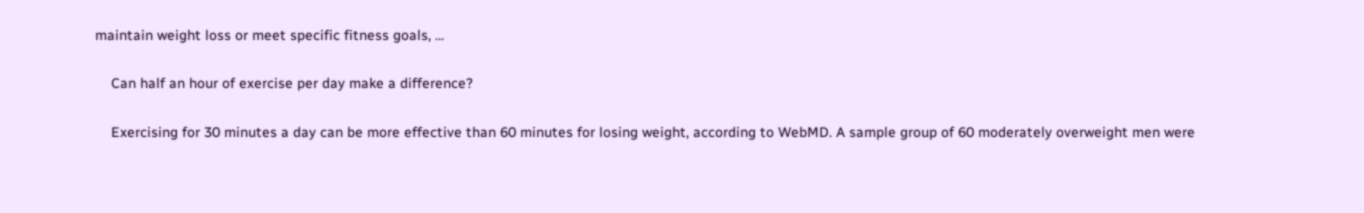maintain weight loss or meet specific fitness goals, ...

    Can half an hour of exercise per day make a difference?

    Exercising for 30 minutes a day can be more effective than 60 minutes for losing weight, according to WebMD. A sample group of 60 moderately overweight men were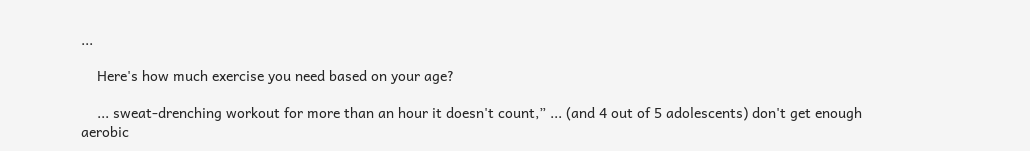...

    Here's how much exercise you need based on your age?

    ... sweat-drenching workout for more than an hour it doesn't count,” ... (and 4 out of 5 adolescents) don't get enough aerobic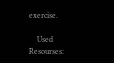exercise.

    Used Resourses: